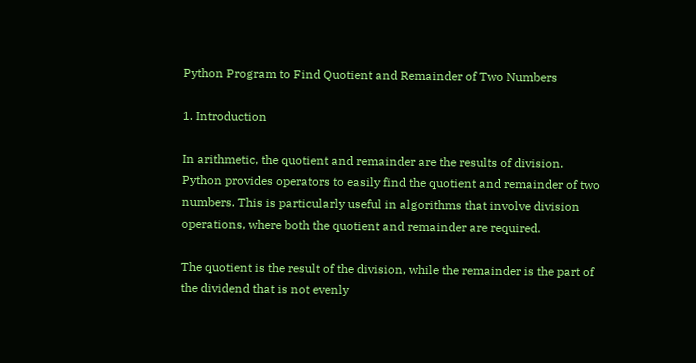Python Program to Find Quotient and Remainder of Two Numbers

1. Introduction

In arithmetic, the quotient and remainder are the results of division. Python provides operators to easily find the quotient and remainder of two numbers. This is particularly useful in algorithms that involve division operations, where both the quotient and remainder are required.

The quotient is the result of the division, while the remainder is the part of the dividend that is not evenly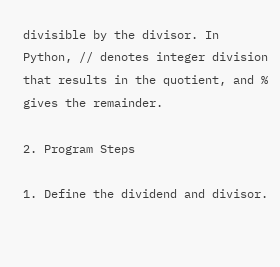divisible by the divisor. In Python, // denotes integer division that results in the quotient, and % gives the remainder.

2. Program Steps

1. Define the dividend and divisor.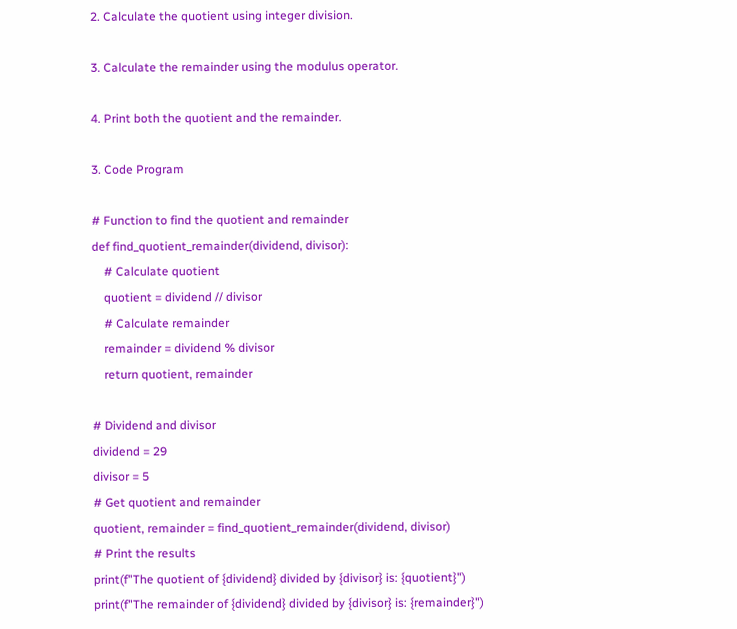2. Calculate the quotient using integer division.

3. Calculate the remainder using the modulus operator.

4. Print both the quotient and the remainder.

3. Code Program

# Function to find the quotient and remainder
def find_quotient_remainder(dividend, divisor):
    # Calculate quotient
    quotient = dividend // divisor
    # Calculate remainder
    remainder = dividend % divisor
    return quotient, remainder

# Dividend and divisor
dividend = 29
divisor = 5
# Get quotient and remainder
quotient, remainder = find_quotient_remainder(dividend, divisor)
# Print the results
print(f"The quotient of {dividend} divided by {divisor} is: {quotient}")
print(f"The remainder of {dividend} divided by {divisor} is: {remainder}")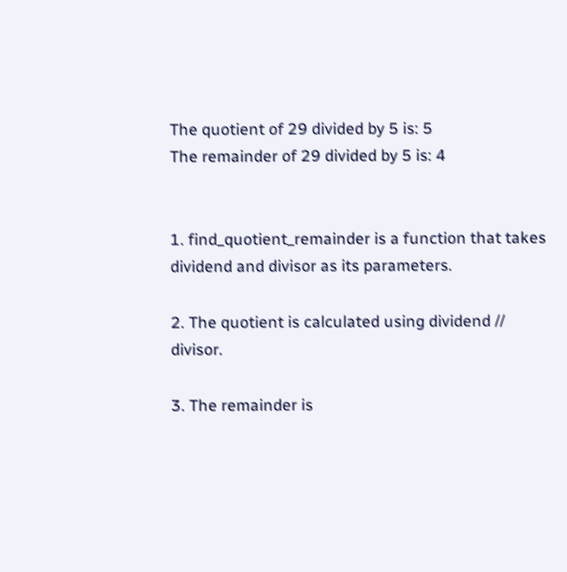The quotient of 29 divided by 5 is: 5
The remainder of 29 divided by 5 is: 4


1. find_quotient_remainder is a function that takes dividend and divisor as its parameters.

2. The quotient is calculated using dividend // divisor.

3. The remainder is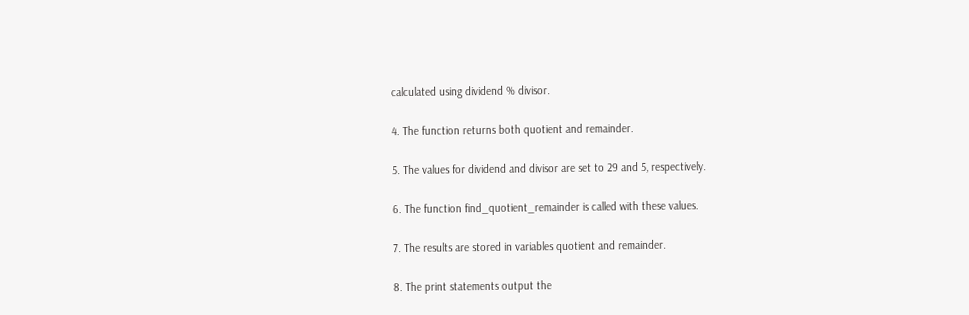calculated using dividend % divisor.

4. The function returns both quotient and remainder.

5. The values for dividend and divisor are set to 29 and 5, respectively.

6. The function find_quotient_remainder is called with these values.

7. The results are stored in variables quotient and remainder.

8. The print statements output the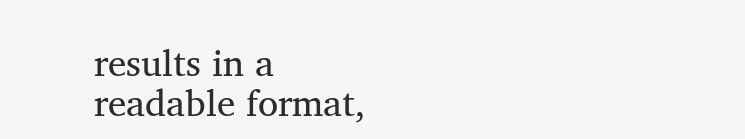results in a readable format,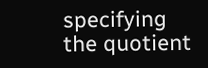specifying the quotient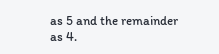as 5 and the remainder as 4.